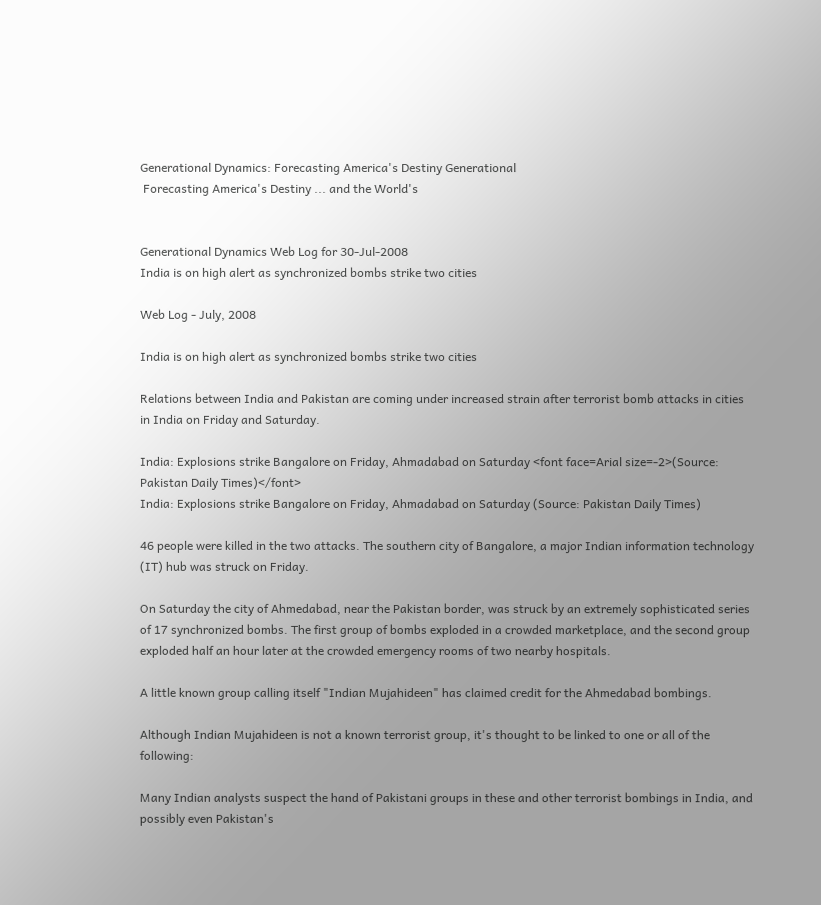Generational Dynamics: Forecasting America's Destiny Generational
 Forecasting America's Destiny ... and the World's


Generational Dynamics Web Log for 30-Jul-2008
India is on high alert as synchronized bombs strike two cities

Web Log - July, 2008

India is on high alert as synchronized bombs strike two cities

Relations between India and Pakistan are coming under increased strain after terrorist bomb attacks in cities in India on Friday and Saturday.

India: Explosions strike Bangalore on Friday, Ahmadabad on Saturday <font face=Arial size=-2>(Source: Pakistan Daily Times)</font>
India: Explosions strike Bangalore on Friday, Ahmadabad on Saturday (Source: Pakistan Daily Times)

46 people were killed in the two attacks. The southern city of Bangalore, a major Indian information technology (IT) hub was struck on Friday.

On Saturday the city of Ahmedabad, near the Pakistan border, was struck by an extremely sophisticated series of 17 synchronized bombs. The first group of bombs exploded in a crowded marketplace, and the second group exploded half an hour later at the crowded emergency rooms of two nearby hospitals.

A little known group calling itself "Indian Mujahideen" has claimed credit for the Ahmedabad bombings.

Although Indian Mujahideen is not a known terrorist group, it's thought to be linked to one or all of the following:

Many Indian analysts suspect the hand of Pakistani groups in these and other terrorist bombings in India, and possibly even Pakistan's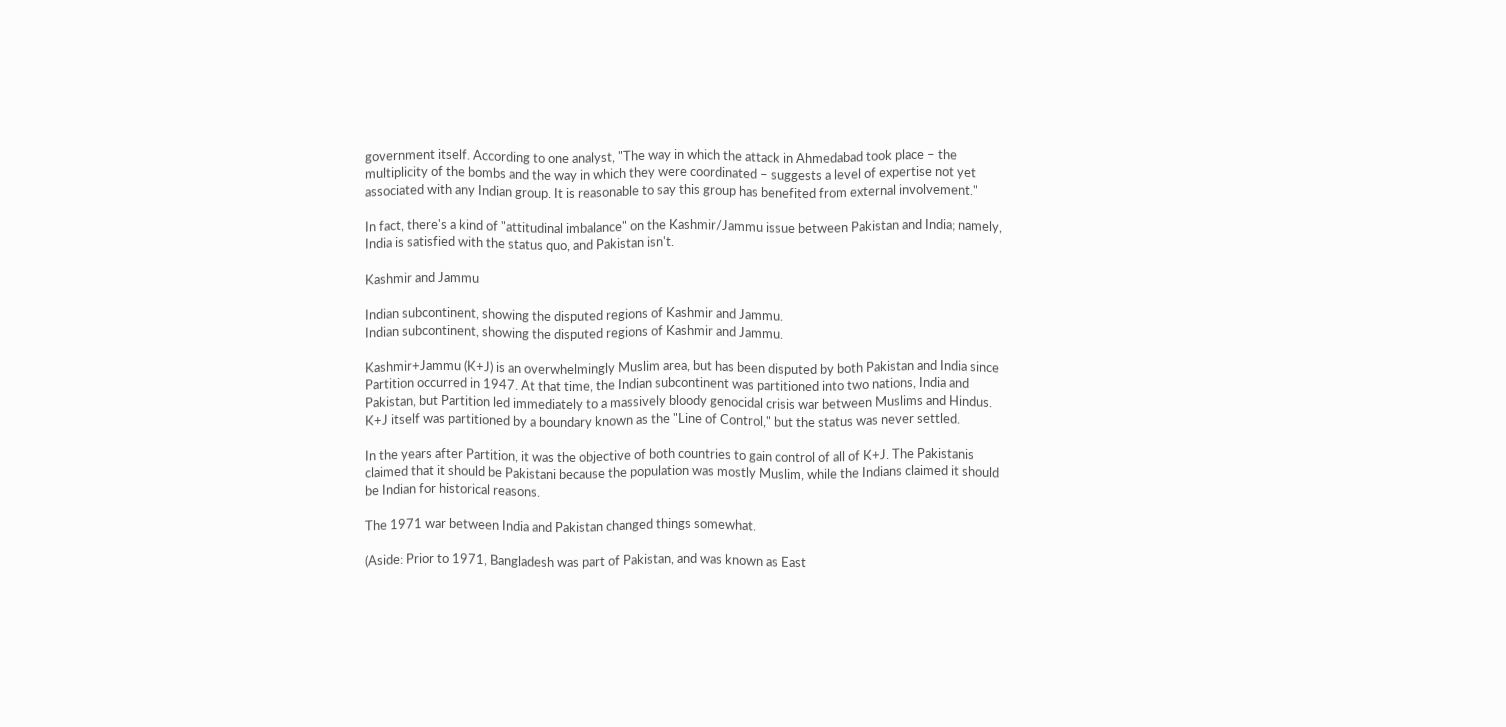government itself. According to one analyst, "The way in which the attack in Ahmedabad took place – the multiplicity of the bombs and the way in which they were coordinated – suggests a level of expertise not yet associated with any Indian group. It is reasonable to say this group has benefited from external involvement."

In fact, there's a kind of "attitudinal imbalance" on the Kashmir/Jammu issue between Pakistan and India; namely, India is satisfied with the status quo, and Pakistan isn't.

Kashmir and Jammu

Indian subcontinent, showing the disputed regions of Kashmir and Jammu.
Indian subcontinent, showing the disputed regions of Kashmir and Jammu.

Kashmir+Jammu (K+J) is an overwhelmingly Muslim area, but has been disputed by both Pakistan and India since Partition occurred in 1947. At that time, the Indian subcontinent was partitioned into two nations, India and Pakistan, but Partition led immediately to a massively bloody genocidal crisis war between Muslims and Hindus. K+J itself was partitioned by a boundary known as the "Line of Control," but the status was never settled.

In the years after Partition, it was the objective of both countries to gain control of all of K+J. The Pakistanis claimed that it should be Pakistani because the population was mostly Muslim, while the Indians claimed it should be Indian for historical reasons.

The 1971 war between India and Pakistan changed things somewhat.

(Aside: Prior to 1971, Bangladesh was part of Pakistan, and was known as East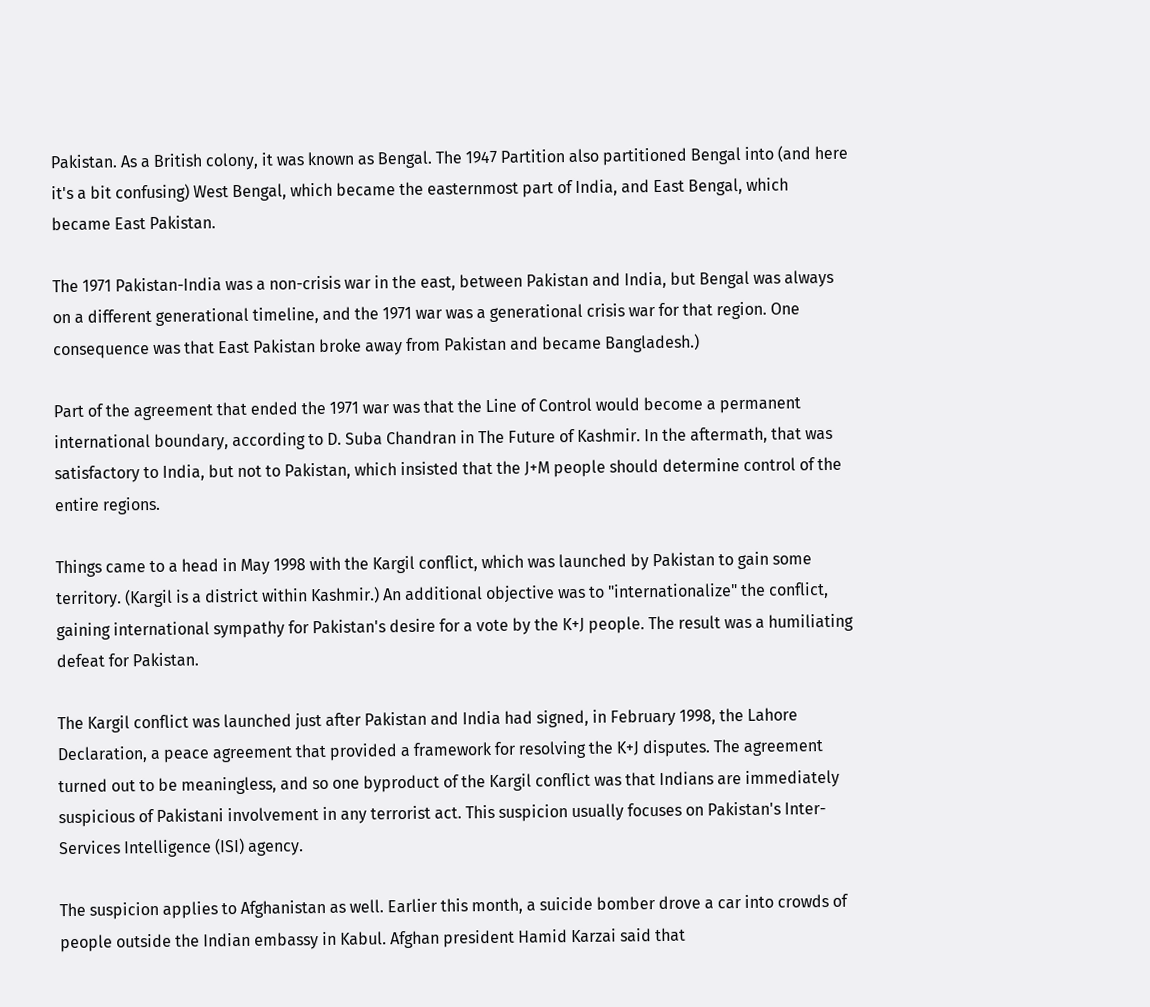Pakistan. As a British colony, it was known as Bengal. The 1947 Partition also partitioned Bengal into (and here it's a bit confusing) West Bengal, which became the easternmost part of India, and East Bengal, which became East Pakistan.

The 1971 Pakistan-India was a non-crisis war in the east, between Pakistan and India, but Bengal was always on a different generational timeline, and the 1971 war was a generational crisis war for that region. One consequence was that East Pakistan broke away from Pakistan and became Bangladesh.)

Part of the agreement that ended the 1971 war was that the Line of Control would become a permanent international boundary, according to D. Suba Chandran in The Future of Kashmir. In the aftermath, that was satisfactory to India, but not to Pakistan, which insisted that the J+M people should determine control of the entire regions.

Things came to a head in May 1998 with the Kargil conflict, which was launched by Pakistan to gain some territory. (Kargil is a district within Kashmir.) An additional objective was to "internationalize" the conflict, gaining international sympathy for Pakistan's desire for a vote by the K+J people. The result was a humiliating defeat for Pakistan.

The Kargil conflict was launched just after Pakistan and India had signed, in February 1998, the Lahore Declaration, a peace agreement that provided a framework for resolving the K+J disputes. The agreement turned out to be meaningless, and so one byproduct of the Kargil conflict was that Indians are immediately suspicious of Pakistani involvement in any terrorist act. This suspicion usually focuses on Pakistan's Inter-Services Intelligence (ISI) agency.

The suspicion applies to Afghanistan as well. Earlier this month, a suicide bomber drove a car into crowds of people outside the Indian embassy in Kabul. Afghan president Hamid Karzai said that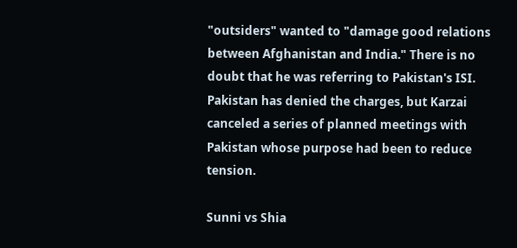"outsiders" wanted to "damage good relations between Afghanistan and India." There is no doubt that he was referring to Pakistan's ISI. Pakistan has denied the charges, but Karzai canceled a series of planned meetings with Pakistan whose purpose had been to reduce tension.

Sunni vs Shia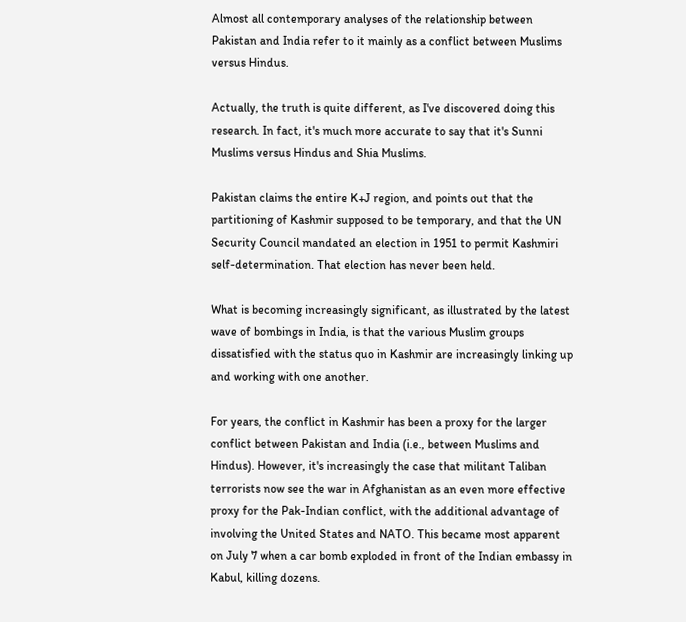Almost all contemporary analyses of the relationship between Pakistan and India refer to it mainly as a conflict between Muslims versus Hindus.

Actually, the truth is quite different, as I've discovered doing this research. In fact, it's much more accurate to say that it's Sunni Muslims versus Hindus and Shia Muslims.

Pakistan claims the entire K+J region, and points out that the partitioning of Kashmir supposed to be temporary, and that the UN Security Council mandated an election in 1951 to permit Kashmiri self-determination. That election has never been held.

What is becoming increasingly significant, as illustrated by the latest wave of bombings in India, is that the various Muslim groups dissatisfied with the status quo in Kashmir are increasingly linking up and working with one another.

For years, the conflict in Kashmir has been a proxy for the larger conflict between Pakistan and India (i.e., between Muslims and Hindus). However, it's increasingly the case that militant Taliban terrorists now see the war in Afghanistan as an even more effective proxy for the Pak-Indian conflict, with the additional advantage of involving the United States and NATO. This became most apparent on July 7 when a car bomb exploded in front of the Indian embassy in Kabul, killing dozens.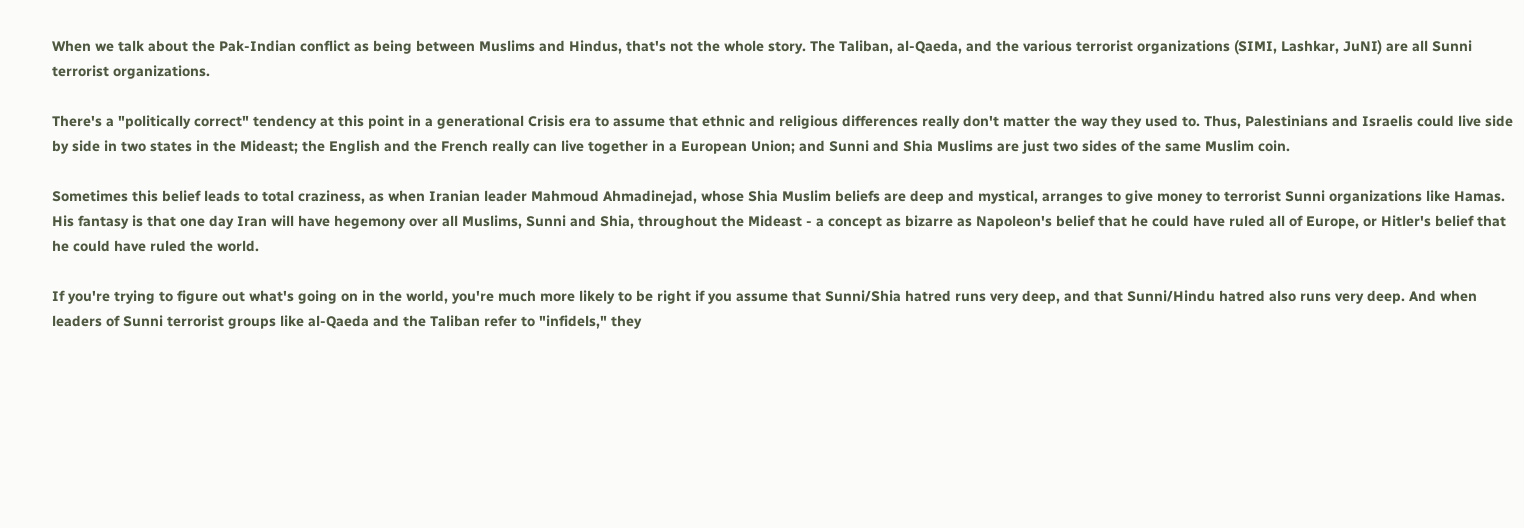When we talk about the Pak-Indian conflict as being between Muslims and Hindus, that's not the whole story. The Taliban, al-Qaeda, and the various terrorist organizations (SIMI, Lashkar, JuNI) are all Sunni terrorist organizations.

There's a "politically correct" tendency at this point in a generational Crisis era to assume that ethnic and religious differences really don't matter the way they used to. Thus, Palestinians and Israelis could live side by side in two states in the Mideast; the English and the French really can live together in a European Union; and Sunni and Shia Muslims are just two sides of the same Muslim coin.

Sometimes this belief leads to total craziness, as when Iranian leader Mahmoud Ahmadinejad, whose Shia Muslim beliefs are deep and mystical, arranges to give money to terrorist Sunni organizations like Hamas. His fantasy is that one day Iran will have hegemony over all Muslims, Sunni and Shia, throughout the Mideast - a concept as bizarre as Napoleon's belief that he could have ruled all of Europe, or Hitler's belief that he could have ruled the world.

If you're trying to figure out what's going on in the world, you're much more likely to be right if you assume that Sunni/Shia hatred runs very deep, and that Sunni/Hindu hatred also runs very deep. And when leaders of Sunni terrorist groups like al-Qaeda and the Taliban refer to "infidels," they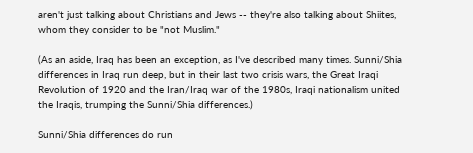aren't just talking about Christians and Jews -- they're also talking about Shiites, whom they consider to be "not Muslim."

(As an aside, Iraq has been an exception, as I've described many times. Sunni/Shia differences in Iraq run deep, but in their last two crisis wars, the Great Iraqi Revolution of 1920 and the Iran/Iraq war of the 1980s, Iraqi nationalism united the Iraqis, trumping the Sunni/Shia differences.)

Sunni/Shia differences do run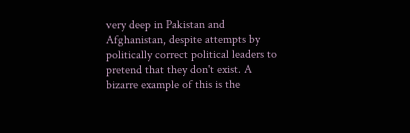very deep in Pakistan and Afghanistan, despite attempts by politically correct political leaders to pretend that they don't exist. A bizarre example of this is the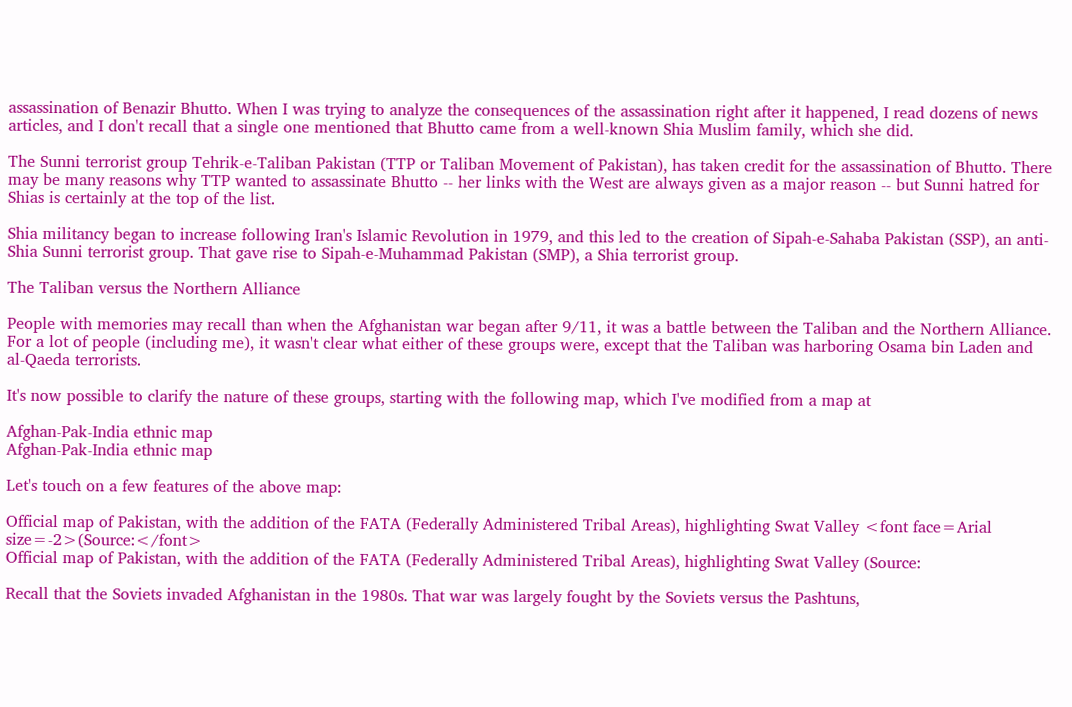assassination of Benazir Bhutto. When I was trying to analyze the consequences of the assassination right after it happened, I read dozens of news articles, and I don't recall that a single one mentioned that Bhutto came from a well-known Shia Muslim family, which she did.

The Sunni terrorist group Tehrik-e-Taliban Pakistan (TTP or Taliban Movement of Pakistan), has taken credit for the assassination of Bhutto. There may be many reasons why TTP wanted to assassinate Bhutto -- her links with the West are always given as a major reason -- but Sunni hatred for Shias is certainly at the top of the list.

Shia militancy began to increase following Iran's Islamic Revolution in 1979, and this led to the creation of Sipah-e-Sahaba Pakistan (SSP), an anti-Shia Sunni terrorist group. That gave rise to Sipah-e-Muhammad Pakistan (SMP), a Shia terrorist group.

The Taliban versus the Northern Alliance

People with memories may recall than when the Afghanistan war began after 9/11, it was a battle between the Taliban and the Northern Alliance. For a lot of people (including me), it wasn't clear what either of these groups were, except that the Taliban was harboring Osama bin Laden and al-Qaeda terrorists.

It's now possible to clarify the nature of these groups, starting with the following map, which I've modified from a map at

Afghan-Pak-India ethnic map
Afghan-Pak-India ethnic map

Let's touch on a few features of the above map:

Official map of Pakistan, with the addition of the FATA (Federally Administered Tribal Areas), highlighting Swat Valley <font face=Arial size=-2>(Source:</font>
Official map of Pakistan, with the addition of the FATA (Federally Administered Tribal Areas), highlighting Swat Valley (Source:

Recall that the Soviets invaded Afghanistan in the 1980s. That war was largely fought by the Soviets versus the Pashtuns,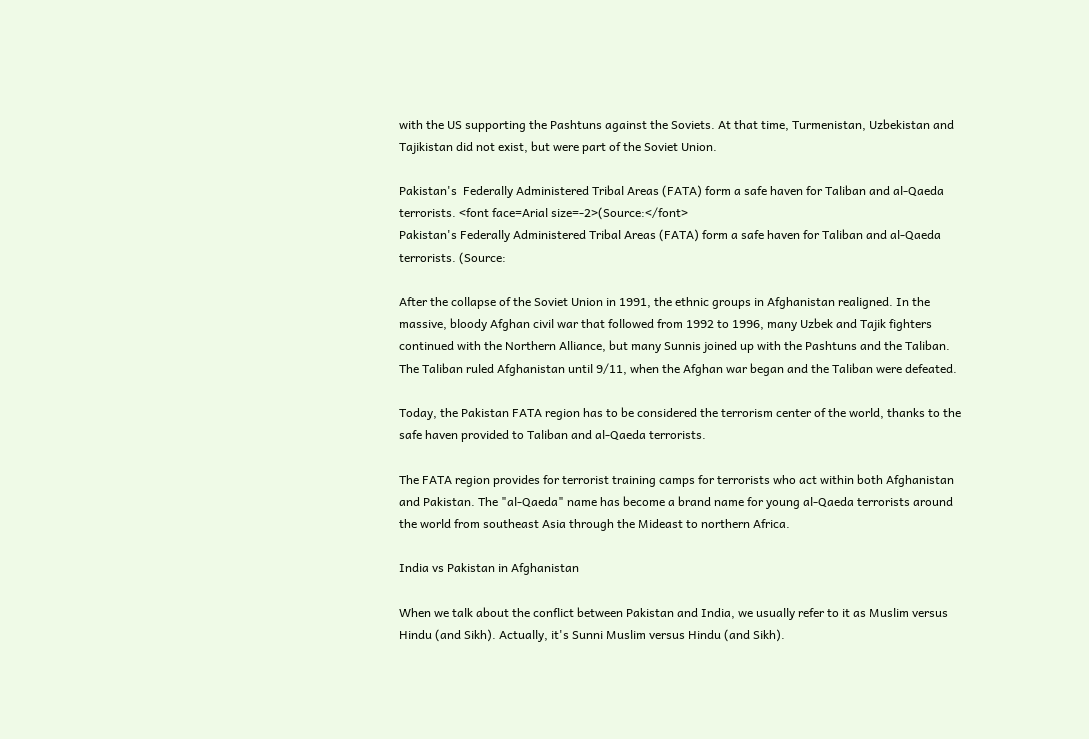with the US supporting the Pashtuns against the Soviets. At that time, Turmenistan, Uzbekistan and Tajikistan did not exist, but were part of the Soviet Union.

Pakistan's  Federally Administered Tribal Areas (FATA) form a safe haven for Taliban and al-Qaeda terrorists. <font face=Arial size=-2>(Source:</font>
Pakistan's Federally Administered Tribal Areas (FATA) form a safe haven for Taliban and al-Qaeda terrorists. (Source:

After the collapse of the Soviet Union in 1991, the ethnic groups in Afghanistan realigned. In the massive, bloody Afghan civil war that followed from 1992 to 1996, many Uzbek and Tajik fighters continued with the Northern Alliance, but many Sunnis joined up with the Pashtuns and the Taliban. The Taliban ruled Afghanistan until 9/11, when the Afghan war began and the Taliban were defeated.

Today, the Pakistan FATA region has to be considered the terrorism center of the world, thanks to the safe haven provided to Taliban and al-Qaeda terrorists.

The FATA region provides for terrorist training camps for terrorists who act within both Afghanistan and Pakistan. The "al-Qaeda" name has become a brand name for young al-Qaeda terrorists around the world from southeast Asia through the Mideast to northern Africa.

India vs Pakistan in Afghanistan

When we talk about the conflict between Pakistan and India, we usually refer to it as Muslim versus Hindu (and Sikh). Actually, it's Sunni Muslim versus Hindu (and Sikh).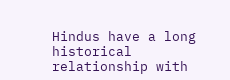Hindus have a long historical relationship with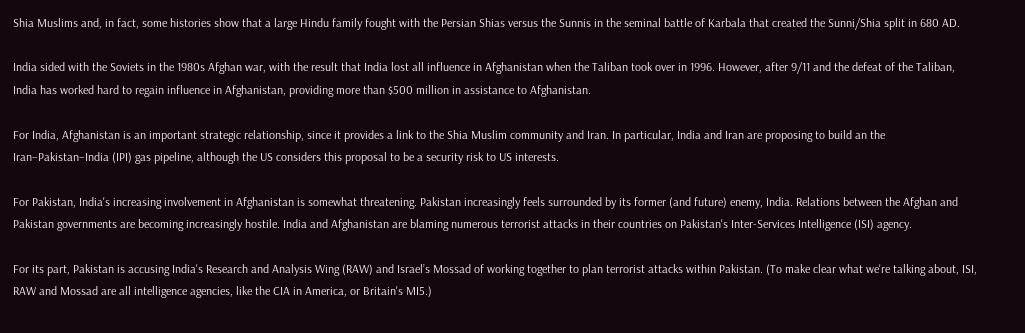Shia Muslims and, in fact, some histories show that a large Hindu family fought with the Persian Shias versus the Sunnis in the seminal battle of Karbala that created the Sunni/Shia split in 680 AD.

India sided with the Soviets in the 1980s Afghan war, with the result that India lost all influence in Afghanistan when the Taliban took over in 1996. However, after 9/11 and the defeat of the Taliban, India has worked hard to regain influence in Afghanistan, providing more than $500 million in assistance to Afghanistan.

For India, Afghanistan is an important strategic relationship, since it provides a link to the Shia Muslim community and Iran. In particular, India and Iran are proposing to build an the Iran–Pakistan–India (IPI) gas pipeline, although the US considers this proposal to be a security risk to US interests.

For Pakistan, India's increasing involvement in Afghanistan is somewhat threatening. Pakistan increasingly feels surrounded by its former (and future) enemy, India. Relations between the Afghan and Pakistan governments are becoming increasingly hostile. India and Afghanistan are blaming numerous terrorist attacks in their countries on Pakistan's Inter-Services Intelligence (ISI) agency.

For its part, Pakistan is accusing India's Research and Analysis Wing (RAW) and Israel’s Mossad of working together to plan terrorist attacks within Pakistan. (To make clear what we're talking about, ISI, RAW and Mossad are all intelligence agencies, like the CIA in America, or Britain's MI5.)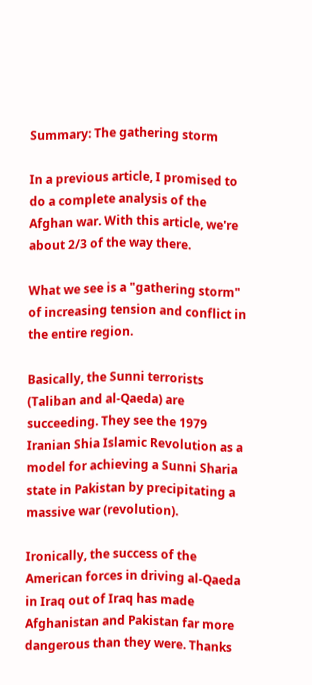Summary: The gathering storm

In a previous article, I promised to do a complete analysis of the Afghan war. With this article, we're about 2/3 of the way there.

What we see is a "gathering storm" of increasing tension and conflict in the entire region.

Basically, the Sunni terrorists (Taliban and al-Qaeda) are succeeding. They see the 1979 Iranian Shia Islamic Revolution as a model for achieving a Sunni Sharia state in Pakistan by precipitating a massive war (revolution).

Ironically, the success of the American forces in driving al-Qaeda in Iraq out of Iraq has made Afghanistan and Pakistan far more dangerous than they were. Thanks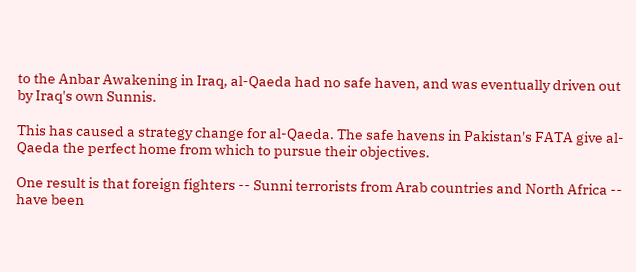to the Anbar Awakening in Iraq, al-Qaeda had no safe haven, and was eventually driven out by Iraq's own Sunnis.

This has caused a strategy change for al-Qaeda. The safe havens in Pakistan's FATA give al-Qaeda the perfect home from which to pursue their objectives.

One result is that foreign fighters -- Sunni terrorists from Arab countries and North Africa -- have been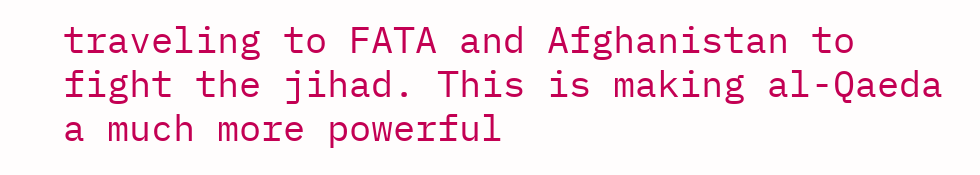traveling to FATA and Afghanistan to fight the jihad. This is making al-Qaeda a much more powerful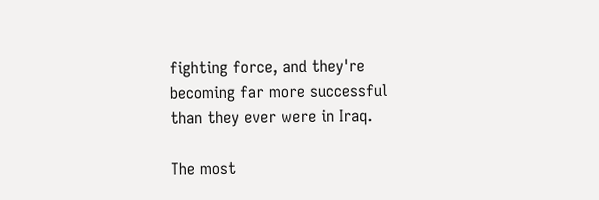fighting force, and they're becoming far more successful than they ever were in Iraq.

The most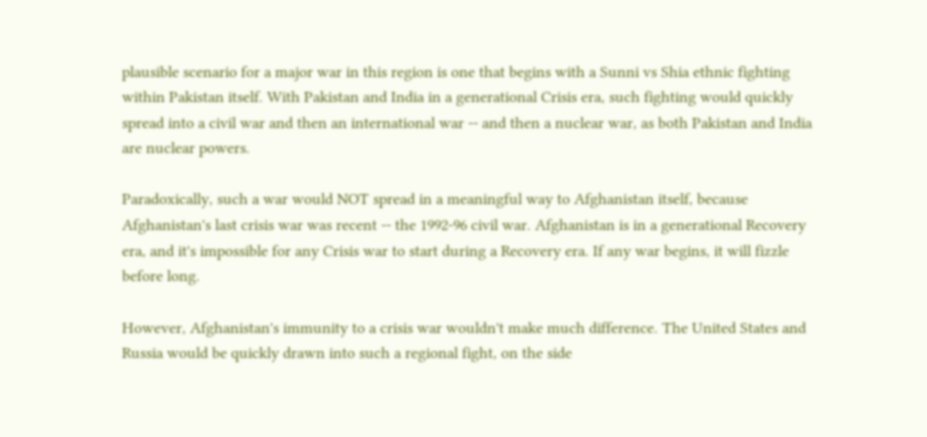plausible scenario for a major war in this region is one that begins with a Sunni vs Shia ethnic fighting within Pakistan itself. With Pakistan and India in a generational Crisis era, such fighting would quickly spread into a civil war and then an international war -- and then a nuclear war, as both Pakistan and India are nuclear powers.

Paradoxically, such a war would NOT spread in a meaningful way to Afghanistan itself, because Afghanistan's last crisis war was recent -- the 1992-96 civil war. Afghanistan is in a generational Recovery era, and it's impossible for any Crisis war to start during a Recovery era. If any war begins, it will fizzle before long.

However, Afghanistan's immunity to a crisis war wouldn't make much difference. The United States and Russia would be quickly drawn into such a regional fight, on the side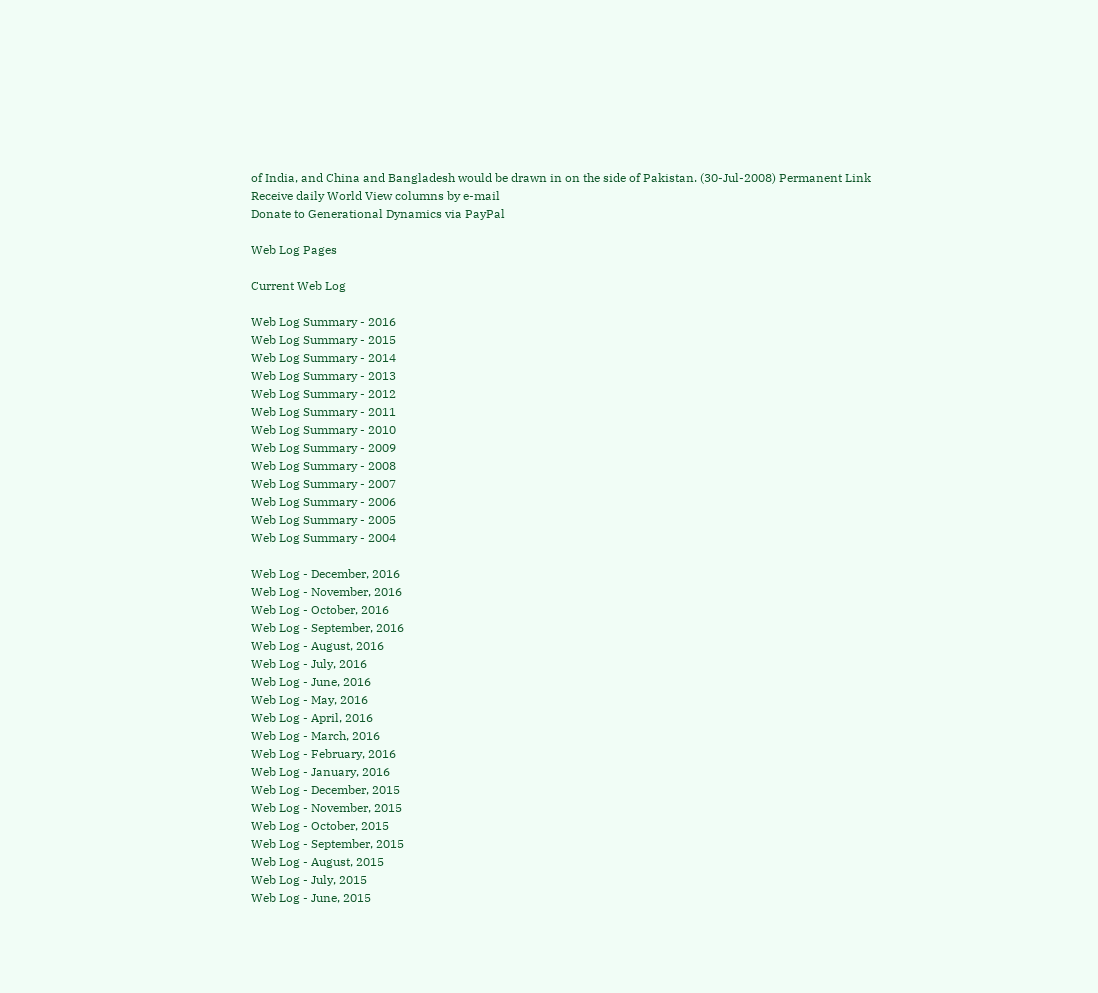of India, and China and Bangladesh would be drawn in on the side of Pakistan. (30-Jul-2008) Permanent Link
Receive daily World View columns by e-mail
Donate to Generational Dynamics via PayPal

Web Log Pages

Current Web Log

Web Log Summary - 2016
Web Log Summary - 2015
Web Log Summary - 2014
Web Log Summary - 2013
Web Log Summary - 2012
Web Log Summary - 2011
Web Log Summary - 2010
Web Log Summary - 2009
Web Log Summary - 2008
Web Log Summary - 2007
Web Log Summary - 2006
Web Log Summary - 2005
Web Log Summary - 2004

Web Log - December, 2016
Web Log - November, 2016
Web Log - October, 2016
Web Log - September, 2016
Web Log - August, 2016
Web Log - July, 2016
Web Log - June, 2016
Web Log - May, 2016
Web Log - April, 2016
Web Log - March, 2016
Web Log - February, 2016
Web Log - January, 2016
Web Log - December, 2015
Web Log - November, 2015
Web Log - October, 2015
Web Log - September, 2015
Web Log - August, 2015
Web Log - July, 2015
Web Log - June, 2015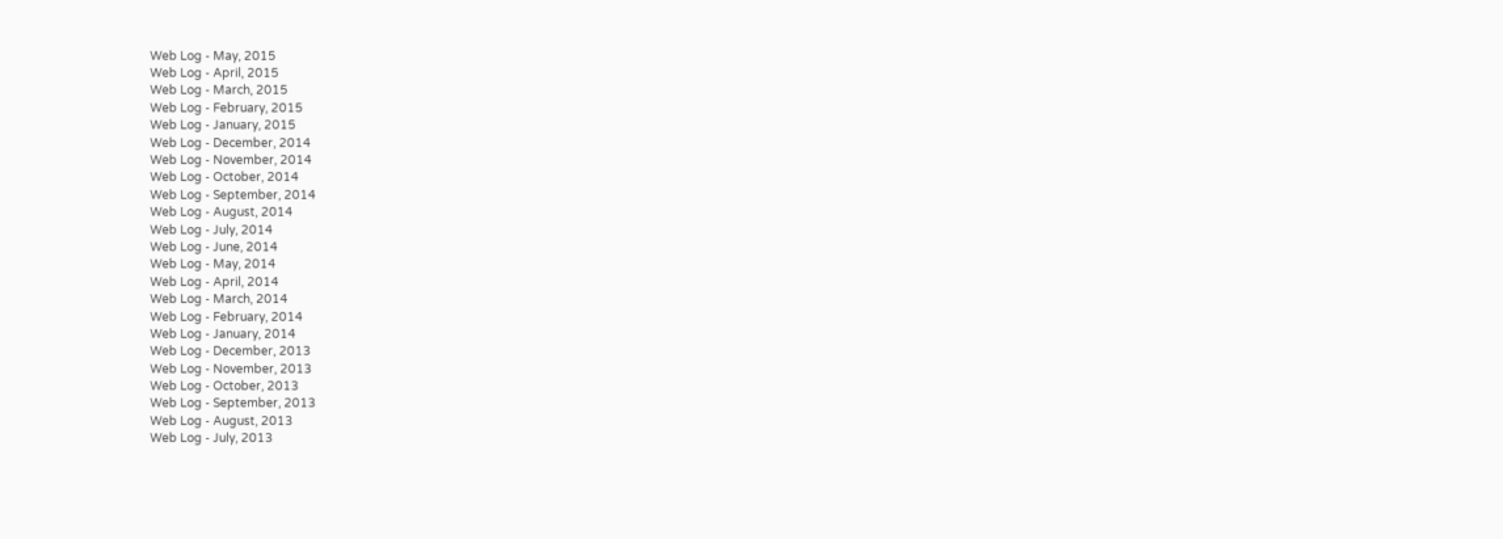Web Log - May, 2015
Web Log - April, 2015
Web Log - March, 2015
Web Log - February, 2015
Web Log - January, 2015
Web Log - December, 2014
Web Log - November, 2014
Web Log - October, 2014
Web Log - September, 2014
Web Log - August, 2014
Web Log - July, 2014
Web Log - June, 2014
Web Log - May, 2014
Web Log - April, 2014
Web Log - March, 2014
Web Log - February, 2014
Web Log - January, 2014
Web Log - December, 2013
Web Log - November, 2013
Web Log - October, 2013
Web Log - September, 2013
Web Log - August, 2013
Web Log - July, 2013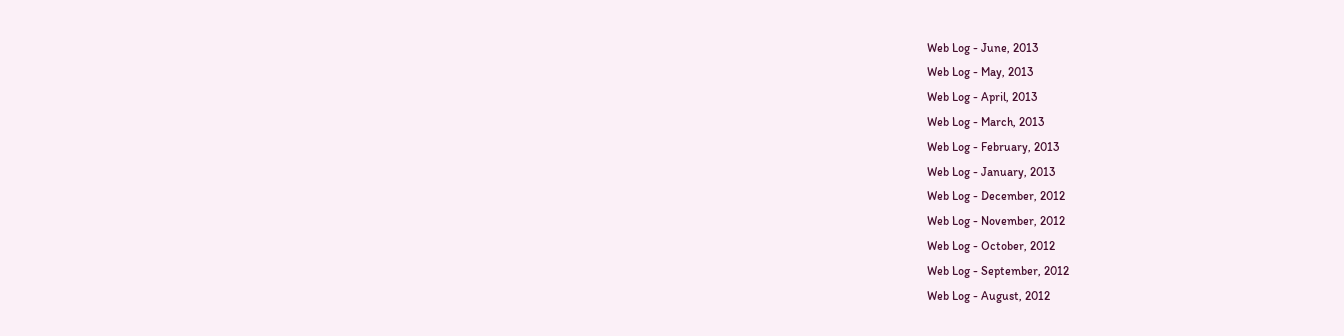Web Log - June, 2013
Web Log - May, 2013
Web Log - April, 2013
Web Log - March, 2013
Web Log - February, 2013
Web Log - January, 2013
Web Log - December, 2012
Web Log - November, 2012
Web Log - October, 2012
Web Log - September, 2012
Web Log - August, 2012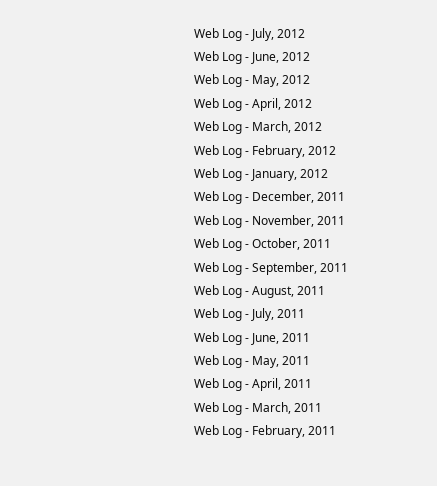Web Log - July, 2012
Web Log - June, 2012
Web Log - May, 2012
Web Log - April, 2012
Web Log - March, 2012
Web Log - February, 2012
Web Log - January, 2012
Web Log - December, 2011
Web Log - November, 2011
Web Log - October, 2011
Web Log - September, 2011
Web Log - August, 2011
Web Log - July, 2011
Web Log - June, 2011
Web Log - May, 2011
Web Log - April, 2011
Web Log - March, 2011
Web Log - February, 2011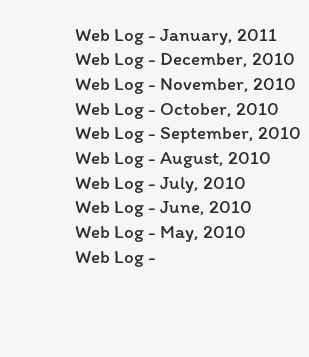Web Log - January, 2011
Web Log - December, 2010
Web Log - November, 2010
Web Log - October, 2010
Web Log - September, 2010
Web Log - August, 2010
Web Log - July, 2010
Web Log - June, 2010
Web Log - May, 2010
Web Log -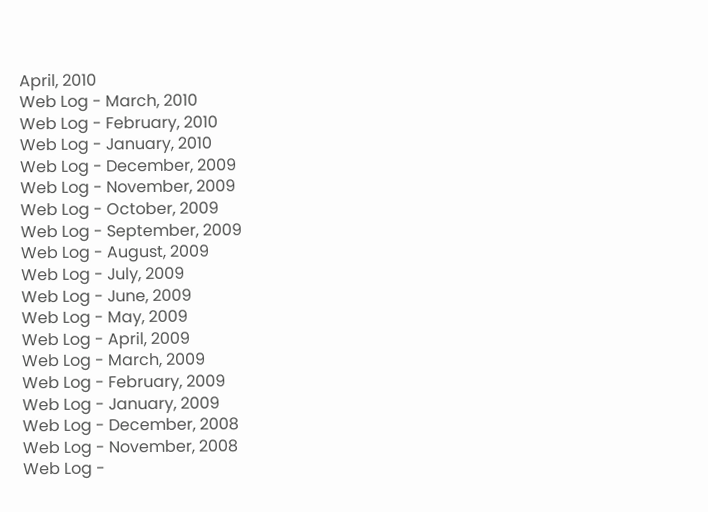April, 2010
Web Log - March, 2010
Web Log - February, 2010
Web Log - January, 2010
Web Log - December, 2009
Web Log - November, 2009
Web Log - October, 2009
Web Log - September, 2009
Web Log - August, 2009
Web Log - July, 2009
Web Log - June, 2009
Web Log - May, 2009
Web Log - April, 2009
Web Log - March, 2009
Web Log - February, 2009
Web Log - January, 2009
Web Log - December, 2008
Web Log - November, 2008
Web Log -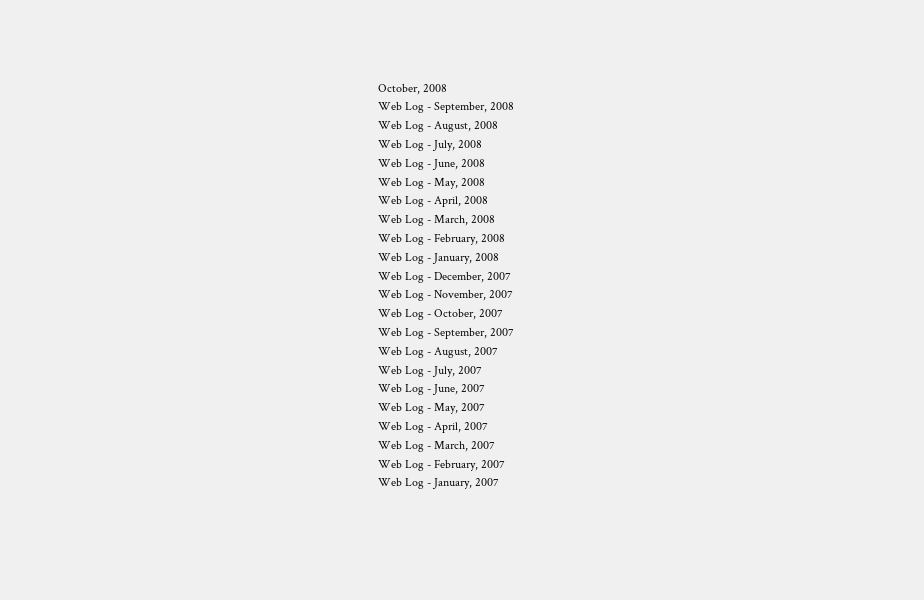October, 2008
Web Log - September, 2008
Web Log - August, 2008
Web Log - July, 2008
Web Log - June, 2008
Web Log - May, 2008
Web Log - April, 2008
Web Log - March, 2008
Web Log - February, 2008
Web Log - January, 2008
Web Log - December, 2007
Web Log - November, 2007
Web Log - October, 2007
Web Log - September, 2007
Web Log - August, 2007
Web Log - July, 2007
Web Log - June, 2007
Web Log - May, 2007
Web Log - April, 2007
Web Log - March, 2007
Web Log - February, 2007
Web Log - January, 2007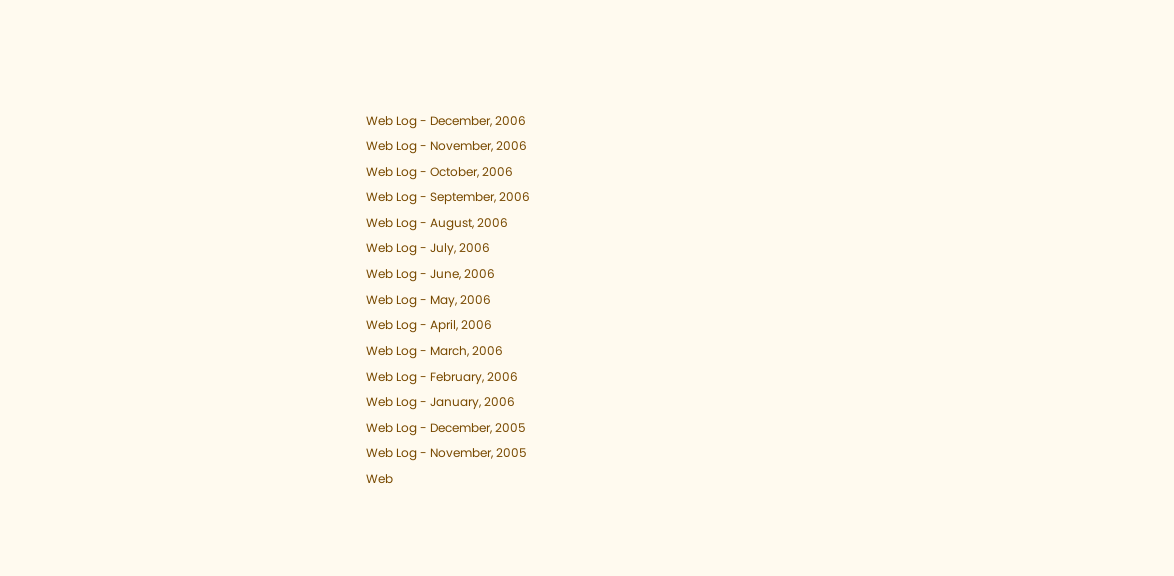Web Log - December, 2006
Web Log - November, 2006
Web Log - October, 2006
Web Log - September, 2006
Web Log - August, 2006
Web Log - July, 2006
Web Log - June, 2006
Web Log - May, 2006
Web Log - April, 2006
Web Log - March, 2006
Web Log - February, 2006
Web Log - January, 2006
Web Log - December, 2005
Web Log - November, 2005
Web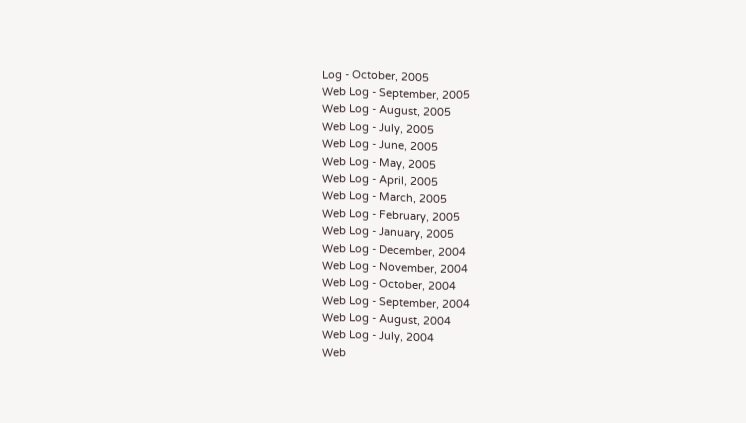Log - October, 2005
Web Log - September, 2005
Web Log - August, 2005
Web Log - July, 2005
Web Log - June, 2005
Web Log - May, 2005
Web Log - April, 2005
Web Log - March, 2005
Web Log - February, 2005
Web Log - January, 2005
Web Log - December, 2004
Web Log - November, 2004
Web Log - October, 2004
Web Log - September, 2004
Web Log - August, 2004
Web Log - July, 2004
Web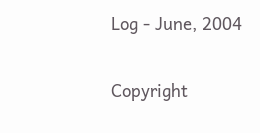Log - June, 2004

Copyright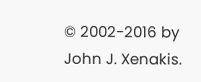© 2002-2016 by John J. Xenakis.